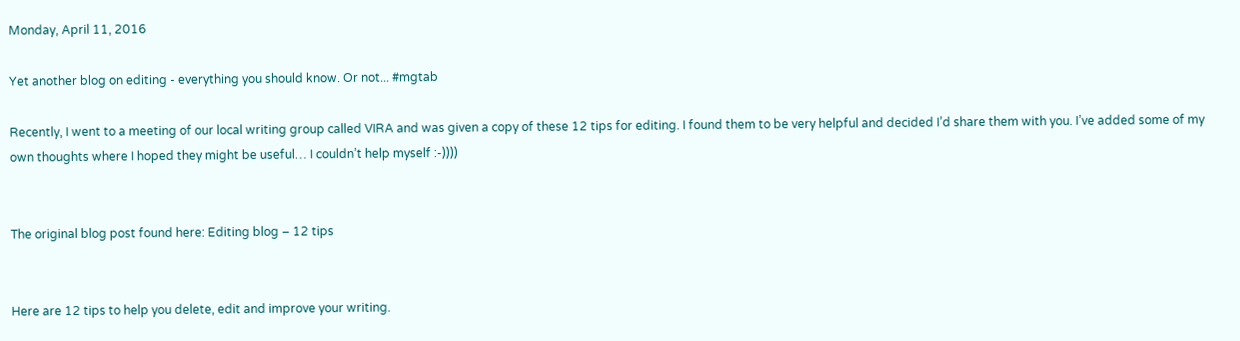Monday, April 11, 2016

Yet another blog on editing - everything you should know. Or not... #mgtab

Recently, I went to a meeting of our local writing group called VIRA and was given a copy of these 12 tips for editing. I found them to be very helpful and decided I’d share them with you. I’ve added some of my own thoughts where I hoped they might be useful… I couldn’t help myself :-))))


The original blog post found here: Editing blog – 12 tips


Here are 12 tips to help you delete, edit and improve your writing.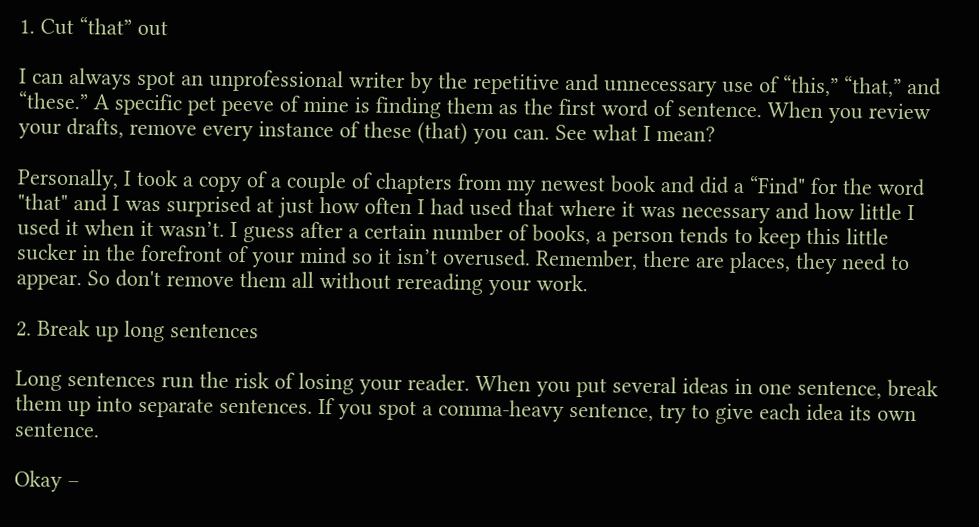1. Cut “that” out

I can always spot an unprofessional writer by the repetitive and unnecessary use of “this,” “that,” and “these.” A specific pet peeve of mine is finding them as the first word of sentence. When you review your drafts, remove every instance of these (that) you can. See what I mean?

Personally, I took a copy of a couple of chapters from my newest book and did a “Find" for the word "that" and I was surprised at just how often I had used that where it was necessary and how little I used it when it wasn’t. I guess after a certain number of books, a person tends to keep this little sucker in the forefront of your mind so it isn’t overused. Remember, there are places, they need to appear. So don't remove them all without rereading your work.

2. Break up long sentences

Long sentences run the risk of losing your reader. When you put several ideas in one sentence, break them up into separate sentences. If you spot a comma-heavy sentence, try to give each idea its own sentence.

Okay –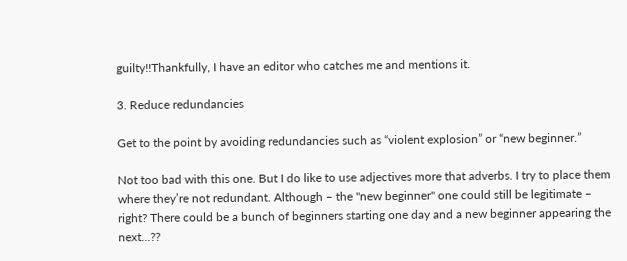guilty!!Thankfully, I have an editor who catches me and mentions it.

3. Reduce redundancies

Get to the point by avoiding redundancies such as “violent explosion” or “new beginner.”

Not too bad with this one. But I do like to use adjectives more that adverbs. I try to place them where they’re not redundant. Although – the "new beginner" one could still be legitimate – right? There could be a bunch of beginners starting one day and a new beginner appearing the next…??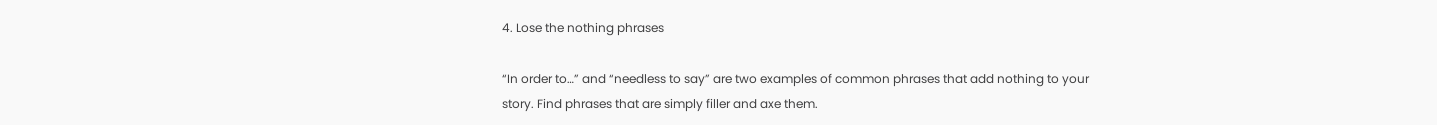4. Lose the nothing phrases

“In order to…” and “needless to say” are two examples of common phrases that add nothing to your story. Find phrases that are simply filler and axe them.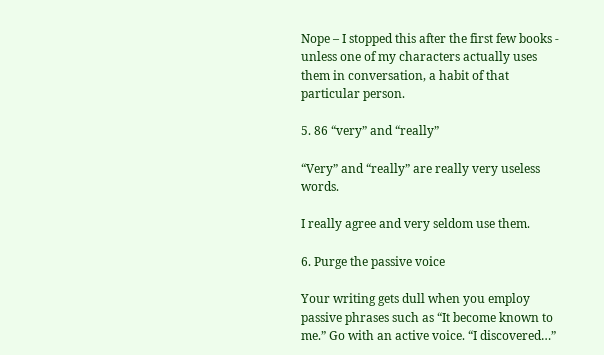Nope – I stopped this after the first few books - unless one of my characters actually uses them in conversation, a habit of that particular person.

5. 86 “very” and “really”

“Very” and “really” are really very useless words.

I really agree and very seldom use them.

6. Purge the passive voice

Your writing gets dull when you employ passive phrases such as “It become known to me.” Go with an active voice. “I discovered…”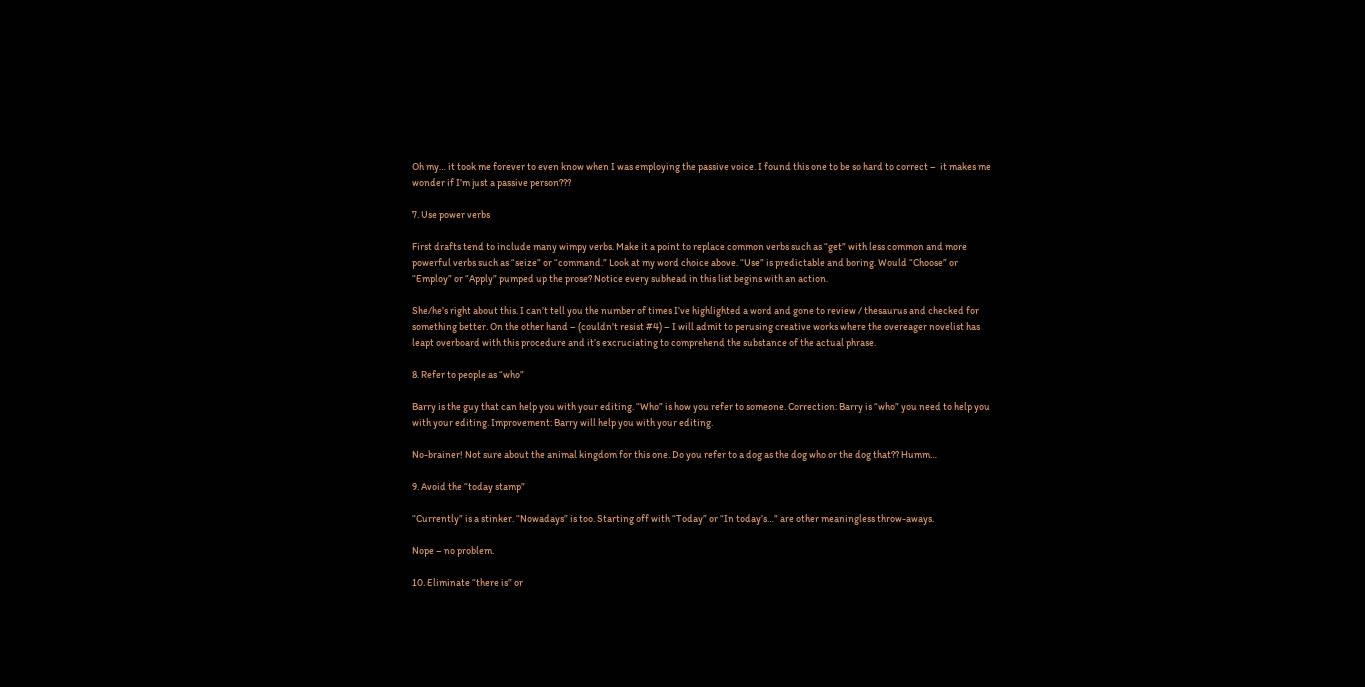Oh my… it took me forever to even know when I was employing the passive voice. I found this one to be so hard to correct –  it makes me wonder if I’m just a passive person???

7. Use power verbs

First drafts tend to include many wimpy verbs. Make it a point to replace common verbs such as “get” with less common and more powerful verbs such as “seize” or “command.” Look at my word choice above. “Use” is predictable and boring. Would “Choose” or “Employ” or “Apply” pumped up the prose? Notice every subhead in this list begins with an action.

She/he’s right about this. I can’t tell you the number of times I’ve highlighted a word and gone to review / thesaurus and checked for something better. On the other hand – (couldn't resist #4) – I will admit to perusing creative works where the overeager novelist has leapt overboard with this procedure and it’s excruciating to comprehend the substance of the actual phrase.

8. Refer to people as “who”

Barry is the guy that can help you with your editing. “Who” is how you refer to someone. Correction: Barry is “who” you need to help you with your editing. Improvement: Barry will help you with your editing.

No-brainer! Not sure about the animal kingdom for this one. Do you refer to a dog as the dog who or the dog that?? Humm…

9. Avoid the “today stamp”

“Currently” is a stinker. “Nowadays” is too. Starting off with “Today” or “In today’s…” are other meaningless throw-aways.

Nope – no problem.

10. Eliminate “there is” or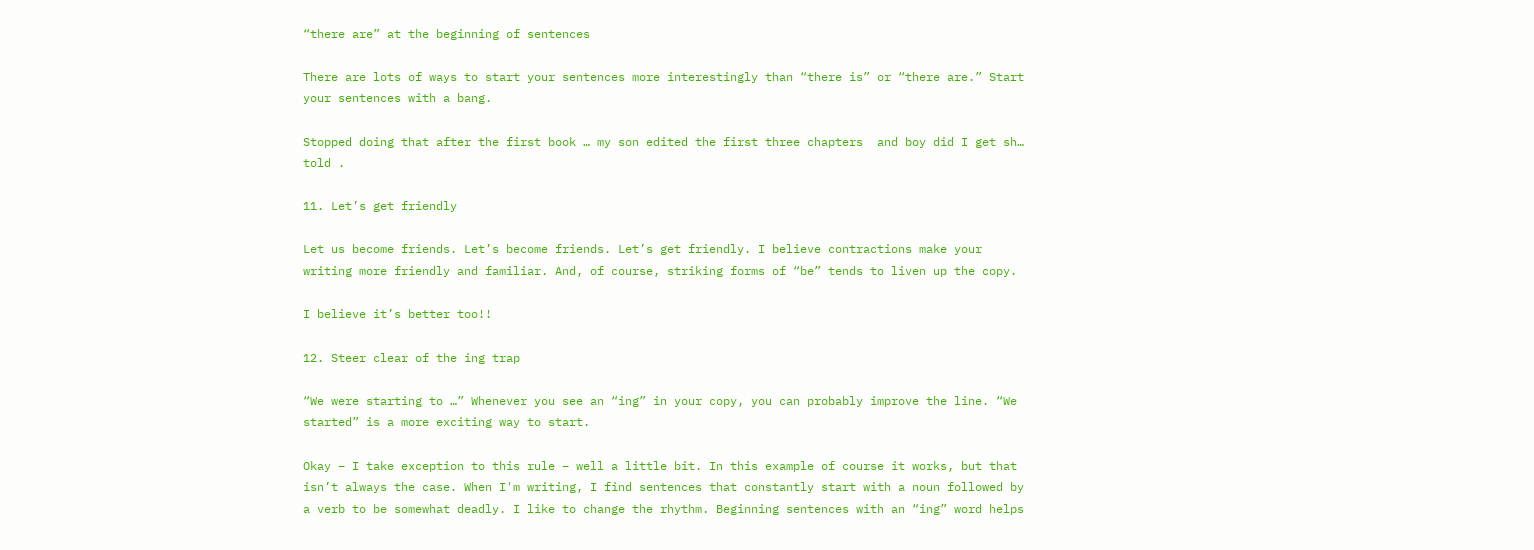“there are” at the beginning of sentences

There are lots of ways to start your sentences more interestingly than “there is” or “there are.” Start your sentences with a bang.

Stopped doing that after the first book … my son edited the first three chapters  and boy did I get sh… told .

11. Let’s get friendly

Let us become friends. Let’s become friends. Let’s get friendly. I believe contractions make your writing more friendly and familiar. And, of course, striking forms of “be” tends to liven up the copy.

I believe it’s better too!!

12. Steer clear of the ing trap

“We were starting to …” Whenever you see an “ing” in your copy, you can probably improve the line. “We started” is a more exciting way to start.

Okay – I take exception to this rule – well a little bit. In this example of course it works, but that isn’t always the case. When I'm writing, I find sentences that constantly start with a noun followed by a verb to be somewhat deadly. I like to change the rhythm. Beginning sentences with an “ing” word helps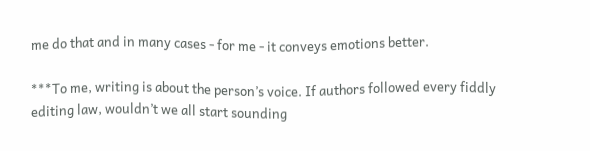me do that and in many cases - for me - it conveys emotions better.

***To me, writing is about the person’s voice. If authors followed every fiddly editing law, wouldn’t we all start sounding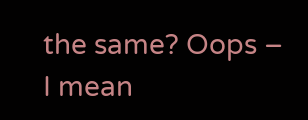the same? Oops – I mean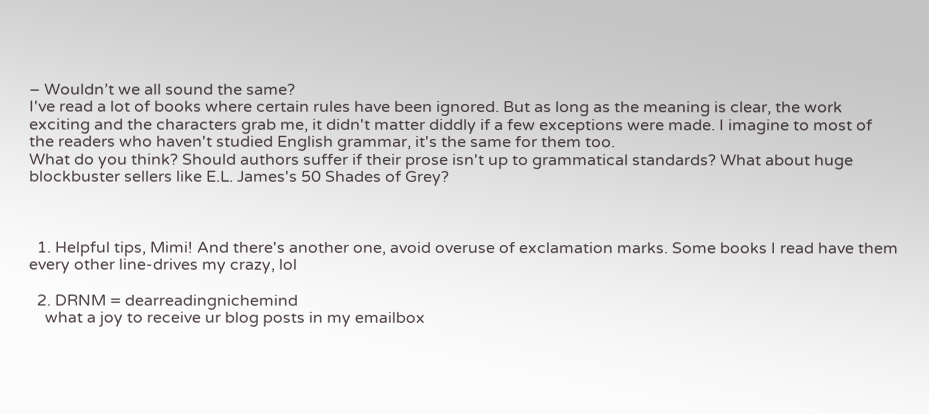– Wouldn’t we all sound the same?
I've read a lot of books where certain rules have been ignored. But as long as the meaning is clear, the work exciting and the characters grab me, it didn't matter diddly if a few exceptions were made. I imagine to most of the readers who haven't studied English grammar, it's the same for them too.
What do you think? Should authors suffer if their prose isn't up to grammatical standards? What about huge blockbuster sellers like E.L. James's 50 Shades of Grey?



  1. Helpful tips, Mimi! And there's another one, avoid overuse of exclamation marks. Some books I read have them every other line-drives my crazy, lol

  2. DRNM = dearreadingnichemind
    what a joy to receive ur blog posts in my emailbox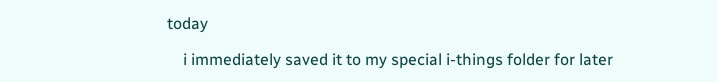today

    i immediately saved it to my special i-things folder for later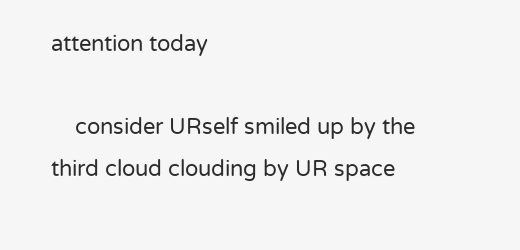attention today

    consider URself smiled up by the third cloud clouding by UR space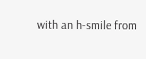with an h-smile from